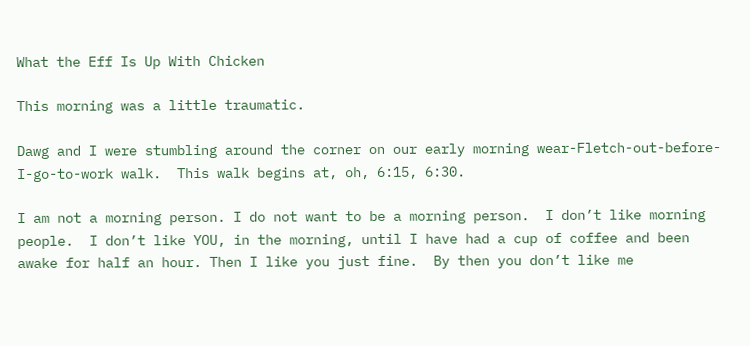What the Eff Is Up With Chicken

This morning was a little traumatic.

Dawg and I were stumbling around the corner on our early morning wear-Fletch-out-before-I-go-to-work walk.  This walk begins at, oh, 6:15, 6:30.

I am not a morning person. I do not want to be a morning person.  I don’t like morning people.  I don’t like YOU, in the morning, until I have had a cup of coffee and been awake for half an hour. Then I like you just fine.  By then you don’t like me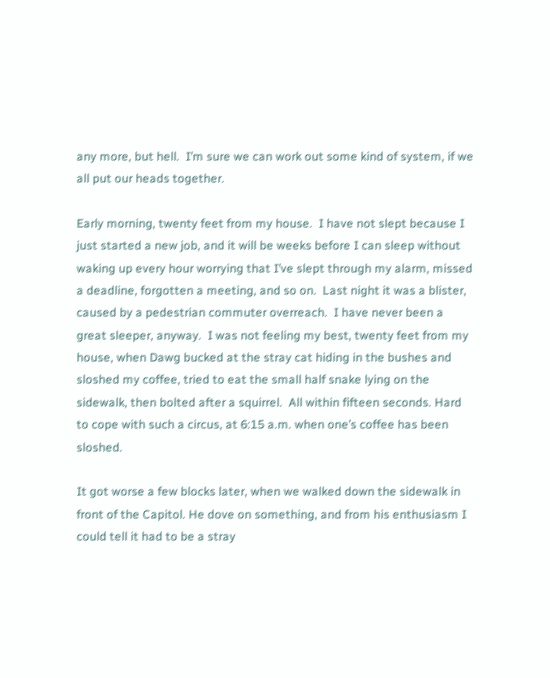any more, but hell.  I’m sure we can work out some kind of system, if we all put our heads together.

Early morning, twenty feet from my house.  I have not slept because I just started a new job, and it will be weeks before I can sleep without waking up every hour worrying that I’ve slept through my alarm, missed a deadline, forgotten a meeting, and so on.  Last night it was a blister, caused by a pedestrian commuter overreach.  I have never been a great sleeper, anyway.  I was not feeling my best, twenty feet from my house, when Dawg bucked at the stray cat hiding in the bushes and sloshed my coffee, tried to eat the small half snake lying on the sidewalk, then bolted after a squirrel.  All within fifteen seconds. Hard to cope with such a circus, at 6:15 a.m. when one’s coffee has been sloshed.

It got worse a few blocks later, when we walked down the sidewalk in front of the Capitol. He dove on something, and from his enthusiasm I could tell it had to be a stray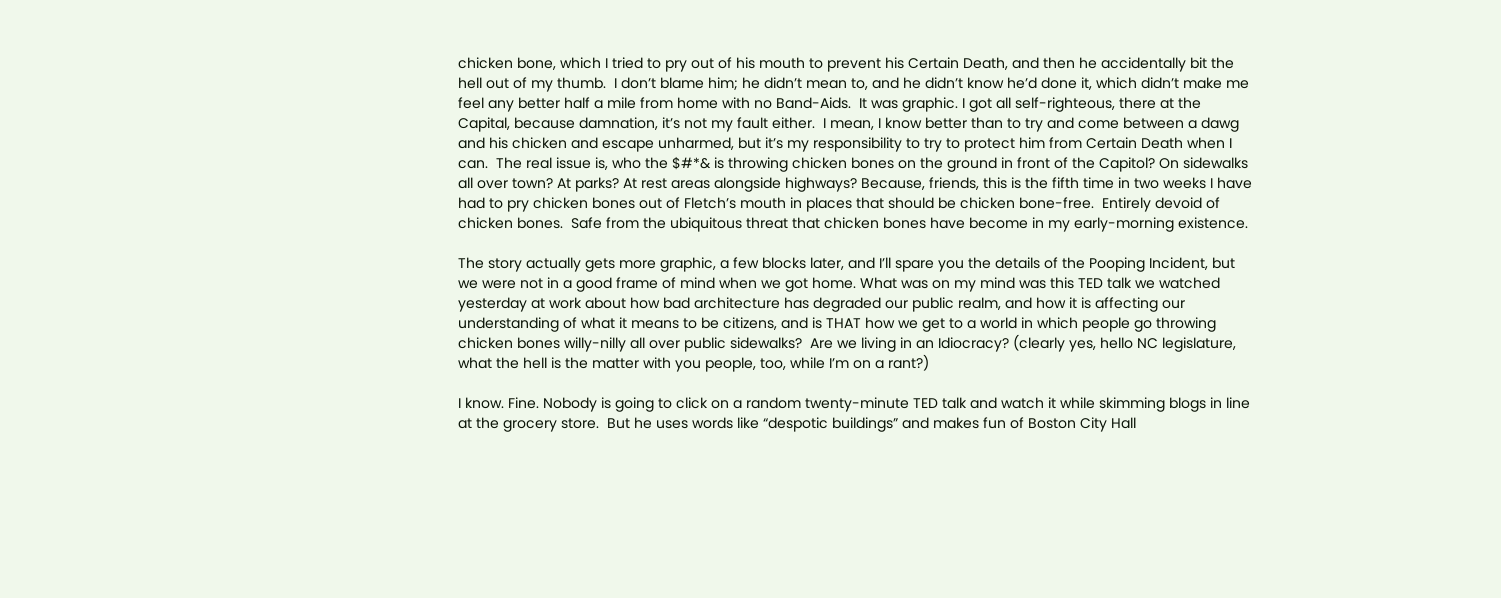chicken bone, which I tried to pry out of his mouth to prevent his Certain Death, and then he accidentally bit the hell out of my thumb.  I don’t blame him; he didn’t mean to, and he didn’t know he’d done it, which didn’t make me feel any better half a mile from home with no Band-Aids.  It was graphic. I got all self-righteous, there at the Capital, because damnation, it’s not my fault either.  I mean, I know better than to try and come between a dawg and his chicken and escape unharmed, but it’s my responsibility to try to protect him from Certain Death when I can.  The real issue is, who the $#*& is throwing chicken bones on the ground in front of the Capitol? On sidewalks all over town? At parks? At rest areas alongside highways? Because, friends, this is the fifth time in two weeks I have had to pry chicken bones out of Fletch’s mouth in places that should be chicken bone-free.  Entirely devoid of chicken bones.  Safe from the ubiquitous threat that chicken bones have become in my early-morning existence.

The story actually gets more graphic, a few blocks later, and I’ll spare you the details of the Pooping Incident, but we were not in a good frame of mind when we got home. What was on my mind was this TED talk we watched yesterday at work about how bad architecture has degraded our public realm, and how it is affecting our understanding of what it means to be citizens, and is THAT how we get to a world in which people go throwing chicken bones willy-nilly all over public sidewalks?  Are we living in an Idiocracy? (clearly yes, hello NC legislature, what the hell is the matter with you people, too, while I’m on a rant?)

I know. Fine. Nobody is going to click on a random twenty-minute TED talk and watch it while skimming blogs in line at the grocery store.  But he uses words like “despotic buildings” and makes fun of Boston City Hall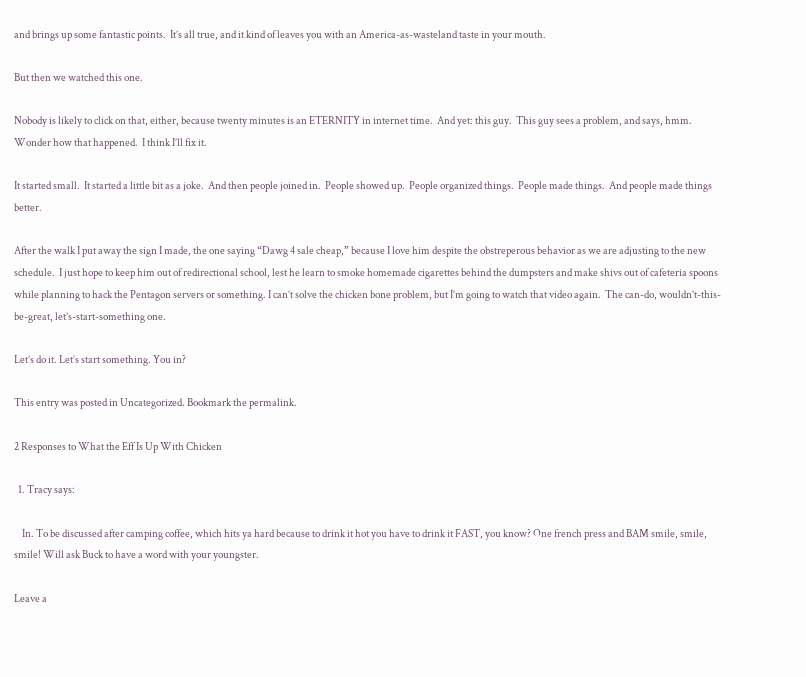and brings up some fantastic points.  It’s all true, and it kind of leaves you with an America-as-wasteland taste in your mouth.

But then we watched this one.

Nobody is likely to click on that, either, because twenty minutes is an ETERNITY in internet time.  And yet: this guy.  This guy sees a problem, and says, hmm.  Wonder how that happened.  I think I’ll fix it.

It started small.  It started a little bit as a joke.  And then people joined in.  People showed up.  People organized things.  People made things.  And people made things better.

After the walk I put away the sign I made, the one saying “Dawg 4 sale cheap,” because I love him despite the obstreperous behavior as we are adjusting to the new schedule.  I just hope to keep him out of redirectional school, lest he learn to smoke homemade cigarettes behind the dumpsters and make shivs out of cafeteria spoons while planning to hack the Pentagon servers or something. I can’t solve the chicken bone problem, but I’m going to watch that video again.  The can-do, wouldn’t-this-be-great, let’s-start-something one.

Let’s do it. Let’s start something. You in?

This entry was posted in Uncategorized. Bookmark the permalink.

2 Responses to What the Eff Is Up With Chicken

  1. Tracy says:

    In. To be discussed after camping coffee, which hits ya hard because to drink it hot you have to drink it FAST, you know? One french press and BAM smile, smile, smile! Will ask Buck to have a word with your youngster.

Leave a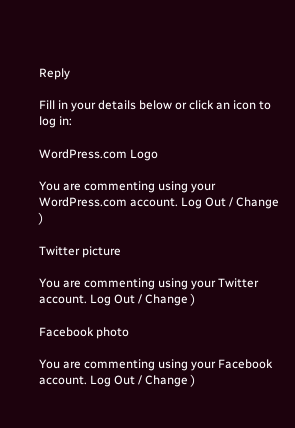Reply

Fill in your details below or click an icon to log in:

WordPress.com Logo

You are commenting using your WordPress.com account. Log Out / Change )

Twitter picture

You are commenting using your Twitter account. Log Out / Change )

Facebook photo

You are commenting using your Facebook account. Log Out / Change )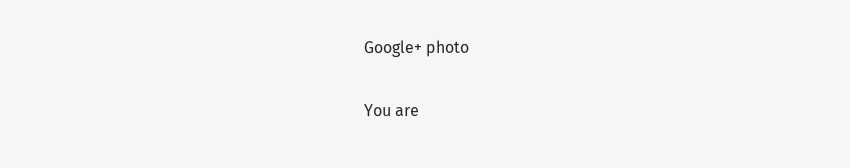Google+ photo

You are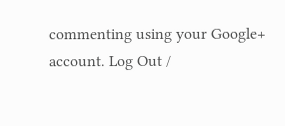commenting using your Google+ account. Log Out /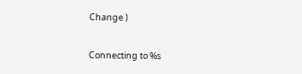Change )

Connecting to %s